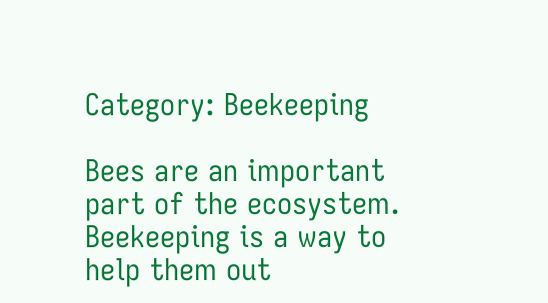Category: Beekeeping

Bees are an important part of the ecosystem. Beekeeping is a way to help them out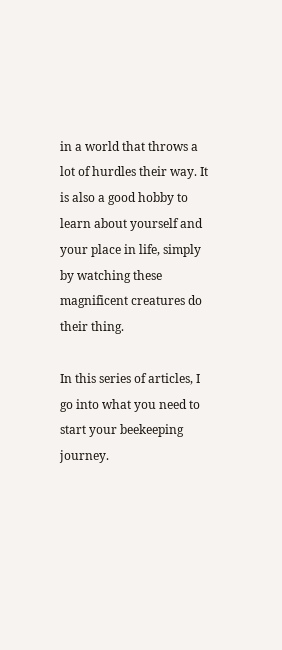in a world that throws a lot of hurdles their way. It is also a good hobby to learn about yourself and your place in life, simply by watching these magnificent creatures do their thing.

In this series of articles, I go into what you need to start your beekeeping journey.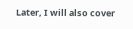Later, I will also cover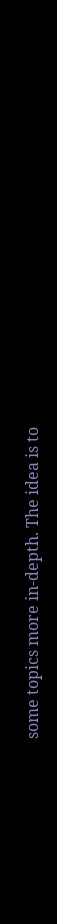some topics more in-depth. The idea is to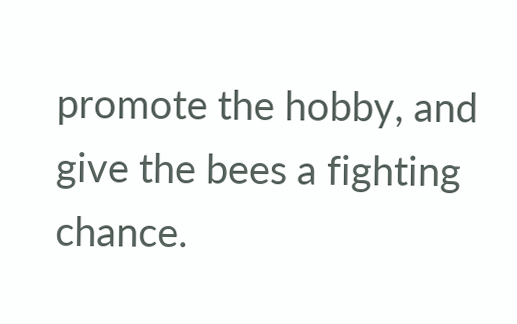promote the hobby, and give the bees a fighting chance.